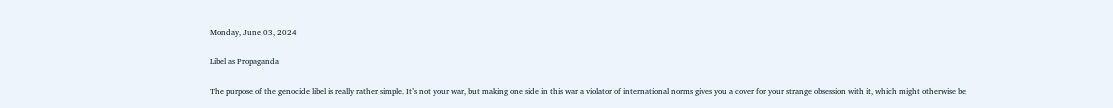Monday, June 03, 2024

Libel as Propaganda

The purpose of the genocide libel is really rather simple. It’s not your war, but making one side in this war a violator of international norms gives you a cover for your strange obsession with it, which might otherwise be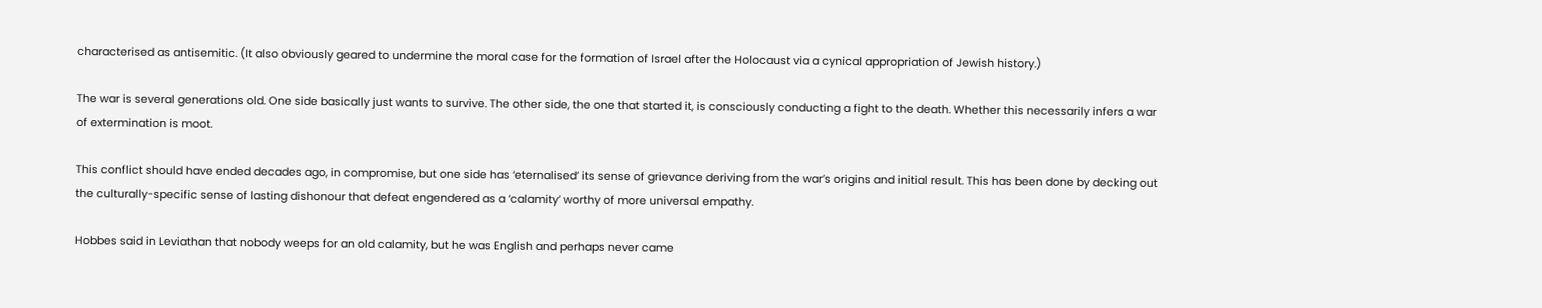characterised as antisemitic. (It also obviously geared to undermine the moral case for the formation of Israel after the Holocaust via a cynical appropriation of Jewish history.)

The war is several generations old. One side basically just wants to survive. The other side, the one that started it, is consciously conducting a fight to the death. Whether this necessarily infers a war of extermination is moot.

This conflict should have ended decades ago, in compromise, but one side has ‘eternalised’ its sense of grievance deriving from the war’s origins and initial result. This has been done by decking out the culturally-specific sense of lasting dishonour that defeat engendered as a ‘calamity’ worthy of more universal empathy.

Hobbes said in Leviathan that nobody weeps for an old calamity, but he was English and perhaps never came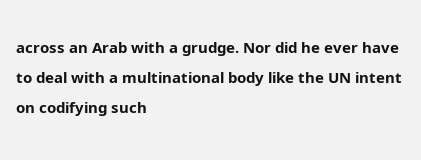across an Arab with a grudge. Nor did he ever have to deal with a multinational body like the UN intent on codifying such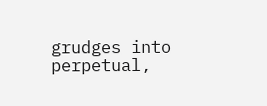grudges into perpetual,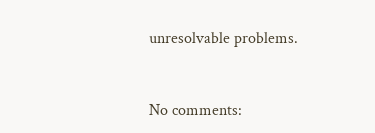unresolvable problems.



No comments: